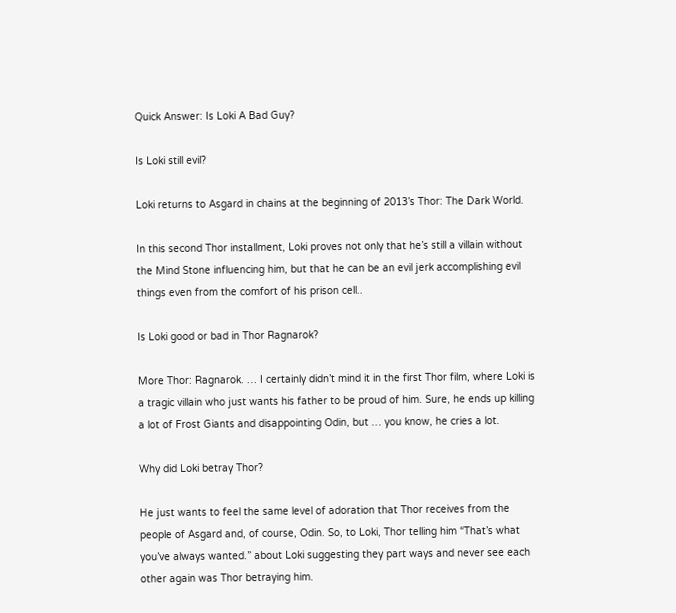Quick Answer: Is Loki A Bad Guy?

Is Loki still evil?

Loki returns to Asgard in chains at the beginning of 2013’s Thor: The Dark World.

In this second Thor installment, Loki proves not only that he’s still a villain without the Mind Stone influencing him, but that he can be an evil jerk accomplishing evil things even from the comfort of his prison cell..

Is Loki good or bad in Thor Ragnarok?

More Thor: Ragnarok. … I certainly didn’t mind it in the first Thor film, where Loki is a tragic villain who just wants his father to be proud of him. Sure, he ends up killing a lot of Frost Giants and disappointing Odin, but … you know, he cries a lot.

Why did Loki betray Thor?

He just wants to feel the same level of adoration that Thor receives from the people of Asgard and, of course, Odin. So, to Loki, Thor telling him “That’s what you’ve always wanted.” about Loki suggesting they part ways and never see each other again was Thor betraying him.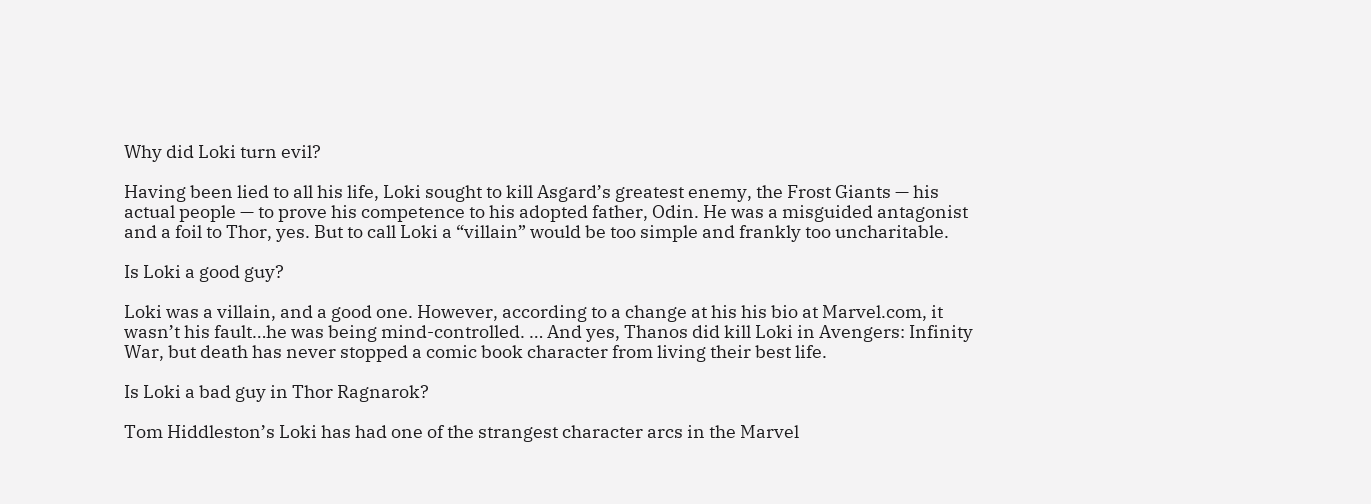Why did Loki turn evil?

Having been lied to all his life, Loki sought to kill Asgard’s greatest enemy, the Frost Giants — his actual people — to prove his competence to his adopted father, Odin. He was a misguided antagonist and a foil to Thor, yes. But to call Loki a “villain” would be too simple and frankly too uncharitable.

Is Loki a good guy?

Loki was a villain, and a good one. However, according to a change at his his bio at Marvel.com, it wasn’t his fault…he was being mind-controlled. … And yes, Thanos did kill Loki in Avengers: Infinity War, but death has never stopped a comic book character from living their best life.

Is Loki a bad guy in Thor Ragnarok?

Tom Hiddleston’s Loki has had one of the strangest character arcs in the Marvel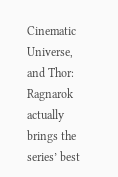Cinematic Universe, and Thor: Ragnarok actually brings the series’ best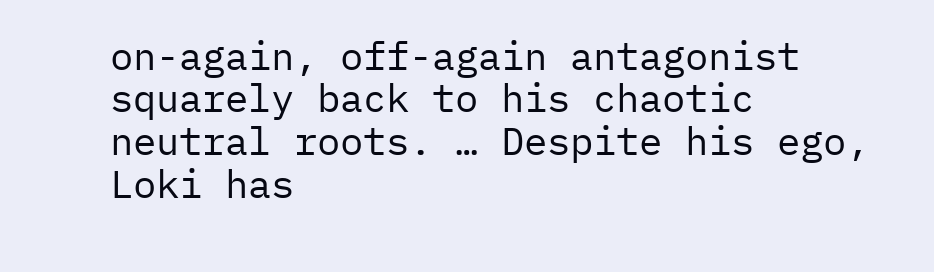on-again, off-again antagonist squarely back to his chaotic neutral roots. … Despite his ego, Loki has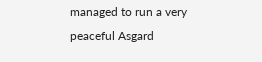managed to run a very peaceful Asgard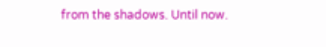from the shadows. Until now.